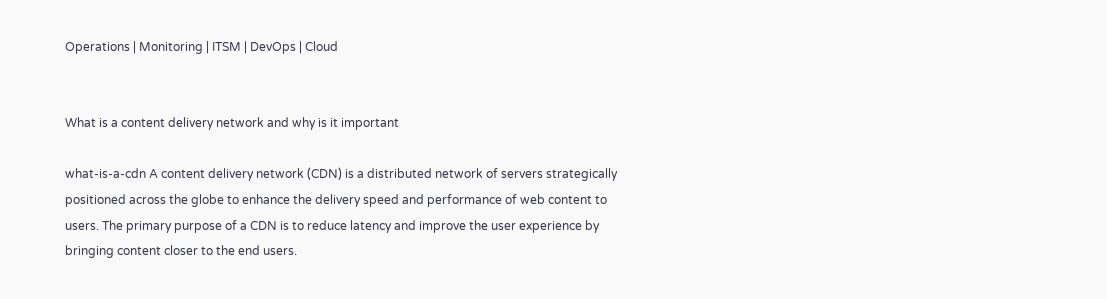Operations | Monitoring | ITSM | DevOps | Cloud


What is a content delivery network and why is it important

what-is-a-cdn A content delivery network (CDN) is a distributed network of servers strategically positioned across the globe to enhance the delivery speed and performance of web content to users. The primary purpose of a CDN is to reduce latency and improve the user experience by bringing content closer to the end users.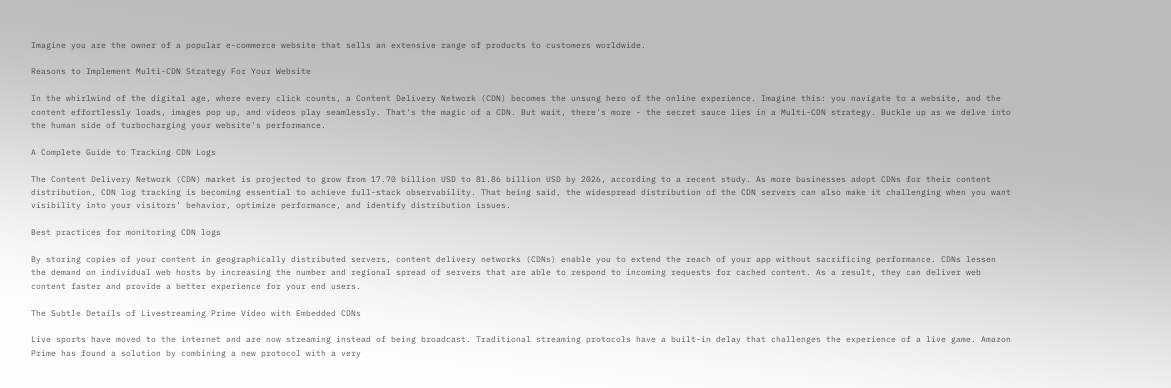Imagine you are the owner of a popular e-commerce website that sells an extensive range of products to customers worldwide.

Reasons to Implement Multi-CDN Strategy For Your Website

In the whirlwind of the digital age, where every click counts, a Content Delivery Network (CDN) becomes the unsung hero of the online experience. Imagine this: you navigate to a website, and the content effortlessly loads, images pop up, and videos play seamlessly. That's the magic of a CDN. But wait, there's more - the secret sauce lies in a Multi-CDN strategy. Buckle up as we delve into the human side of turbocharging your website's performance.

A Complete Guide to Tracking CDN Logs

The Content Delivery Network (CDN) market is projected to grow from 17.70 billion USD to 81.86 billion USD by 2026, according to a recent study. As more businesses adopt CDNs for their content distribution, CDN log tracking is becoming essential to achieve full-stack observability. That being said, the widespread distribution of the CDN servers can also make it challenging when you want visibility into your visitors’ behavior, optimize performance, and identify distribution issues.

Best practices for monitoring CDN logs

By storing copies of your content in geographically distributed servers, content delivery networks (CDNs) enable you to extend the reach of your app without sacrificing performance. CDNs lessen the demand on individual web hosts by increasing the number and regional spread of servers that are able to respond to incoming requests for cached content. As a result, they can deliver web content faster and provide a better experience for your end users.

The Subtle Details of Livestreaming Prime Video with Embedded CDNs

Live sports have moved to the internet and are now streaming instead of being broadcast. Traditional streaming protocols have a built-in delay that challenges the experience of a live game. Amazon Prime has found a solution by combining a new protocol with a very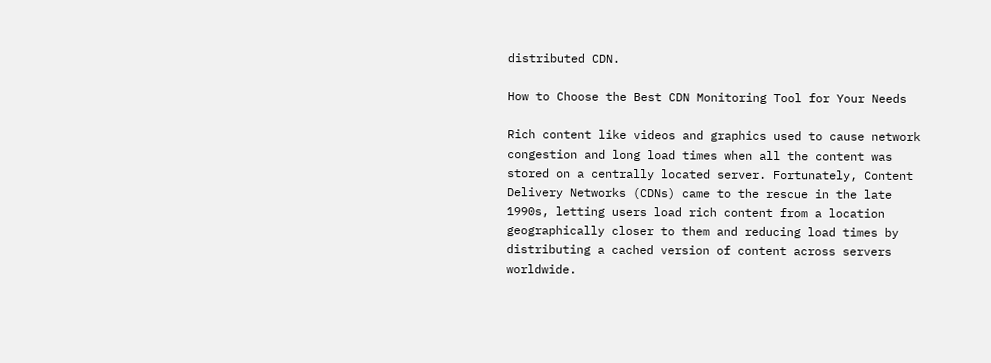distributed CDN.

How to Choose the Best CDN Monitoring Tool for Your Needs

Rich content like videos and graphics used to cause network congestion and long load times when all the content was stored on a centrally located server. Fortunately, Content Delivery Networks (CDNs) came to the rescue in the late 1990s, letting users load rich content from a location geographically closer to them and reducing load times by distributing a cached version of content across servers worldwide.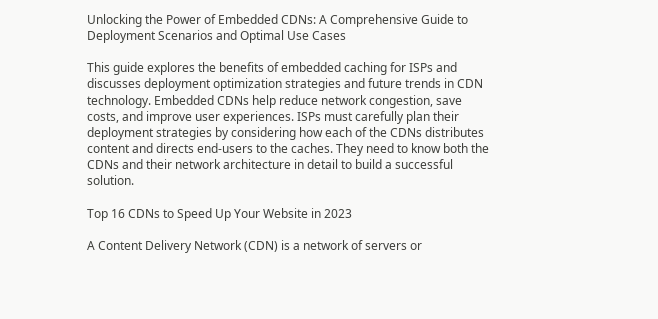Unlocking the Power of Embedded CDNs: A Comprehensive Guide to Deployment Scenarios and Optimal Use Cases

This guide explores the benefits of embedded caching for ISPs and discusses deployment optimization strategies and future trends in CDN technology. Embedded CDNs help reduce network congestion, save costs, and improve user experiences. ISPs must carefully plan their deployment strategies by considering how each of the CDNs distributes content and directs end-users to the caches. They need to know both the CDNs and their network architecture in detail to build a successful solution.

Top 16 CDNs to Speed Up Your Website in 2023

A Content Delivery Network (CDN) is a network of servers or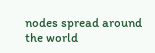nodes spread around the world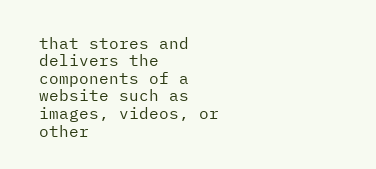that stores and delivers the components of a website such as images, videos, or other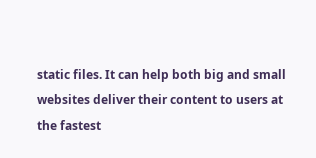static files. It can help both big and small websites deliver their content to users at the fastest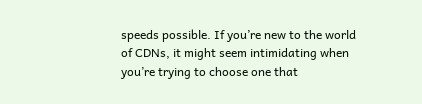speeds possible. If you’re new to the world of CDNs, it might seem intimidating when you’re trying to choose one that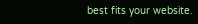best fits your website.